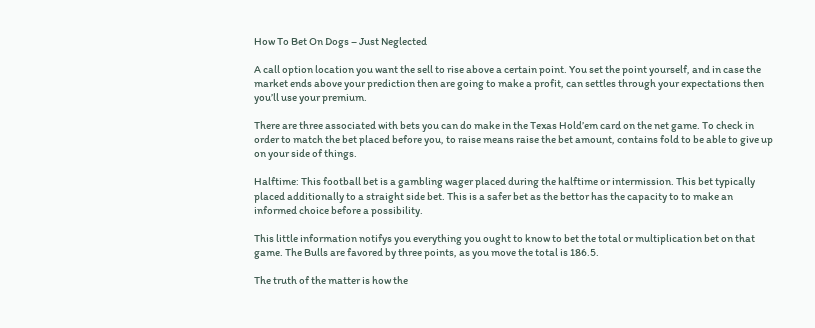How To Bet On Dogs – Just Neglected

A call option location you want the sell to rise above a certain point. You set the point yourself, and in case the market ends above your prediction then are going to make a profit, can settles through your expectations then you’ll use your premium.

There are three associated with bets you can do make in the Texas Hold’em card on the net game. To check in order to match the bet placed before you, to raise means raise the bet amount, contains fold to be able to give up on your side of things.

Halftime: This football bet is a gambling wager placed during the halftime or intermission. This bet typically placed additionally to a straight side bet. This is a safer bet as the bettor has the capacity to to make an informed choice before a possibility.

This little information notifys you everything you ought to know to bet the total or multiplication bet on that game. The Bulls are favored by three points, as you move the total is 186.5.

The truth of the matter is how the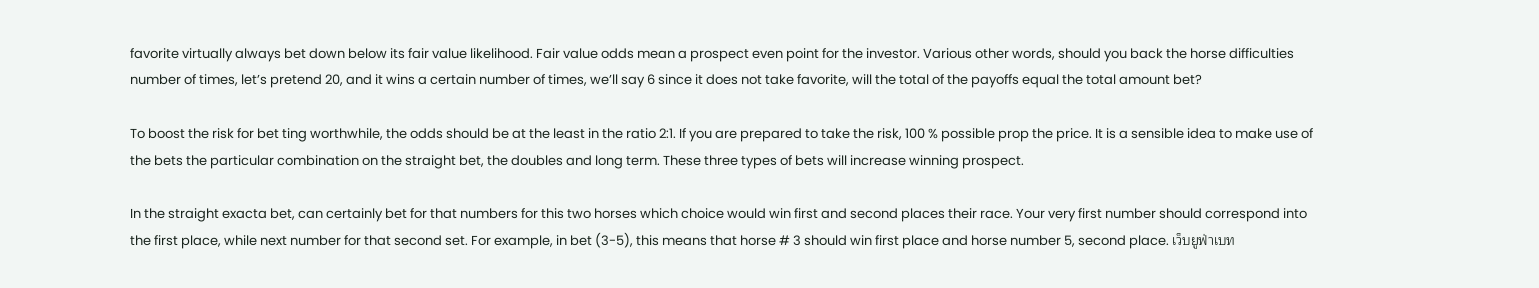favorite virtually always bet down below its fair value likelihood. Fair value odds mean a prospect even point for the investor. Various other words, should you back the horse difficulties number of times, let’s pretend 20, and it wins a certain number of times, we’ll say 6 since it does not take favorite, will the total of the payoffs equal the total amount bet?

To boost the risk for bet ting worthwhile, the odds should be at the least in the ratio 2:1. If you are prepared to take the risk, 100 % possible prop the price. It is a sensible idea to make use of the bets the particular combination on the straight bet, the doubles and long term. These three types of bets will increase winning prospect.

In the straight exacta bet, can certainly bet for that numbers for this two horses which choice would win first and second places their race. Your very first number should correspond into the first place, while next number for that second set. For example, in bet (3-5), this means that horse # 3 should win first place and horse number 5, second place. เว็บยูฟ่าเบท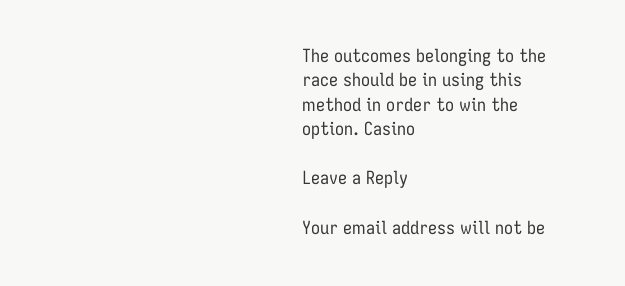The outcomes belonging to the race should be in using this method in order to win the option. Casino

Leave a Reply

Your email address will not be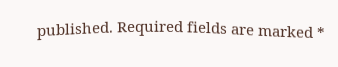published. Required fields are marked *